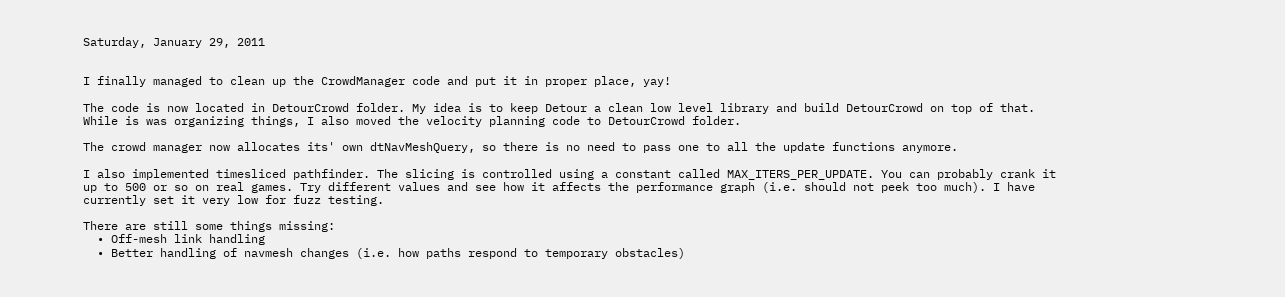Saturday, January 29, 2011


I finally managed to clean up the CrowdManager code and put it in proper place, yay!

The code is now located in DetourCrowd folder. My idea is to keep Detour a clean low level library and build DetourCrowd on top of that. While is was organizing things, I also moved the velocity planning code to DetourCrowd folder.

The crowd manager now allocates its' own dtNavMeshQuery, so there is no need to pass one to all the update functions anymore.

I also implemented timesliced pathfinder. The slicing is controlled using a constant called MAX_ITERS_PER_UPDATE. You can probably crank it up to 500 or so on real games. Try different values and see how it affects the performance graph (i.e. should not peek too much). I have currently set it very low for fuzz testing.

There are still some things missing:
  • Off-mesh link handling
  • Better handling of navmesh changes (i.e. how paths respond to temporary obstacles)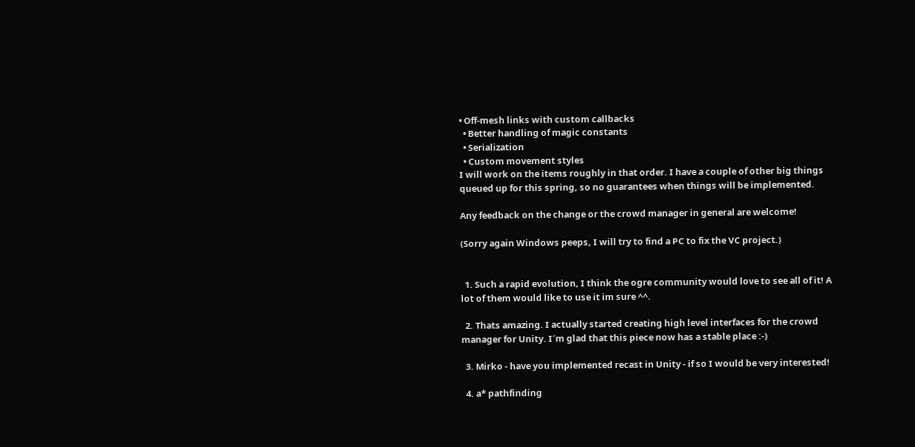• Off-mesh links with custom callbacks
  • Better handling of magic constants
  • Serialization
  • Custom movement styles
I will work on the items roughly in that order. I have a couple of other big things queued up for this spring, so no guarantees when things will be implemented.

Any feedback on the change or the crowd manager in general are welcome!

(Sorry again Windows peeps, I will try to find a PC to fix the VC project.)


  1. Such a rapid evolution, I think the ogre community would love to see all of it! A lot of them would like to use it im sure ^^.

  2. Thats amazing. I actually started creating high level interfaces for the crowd manager for Unity. I´m glad that this piece now has a stable place :-)

  3. Mirko - have you implemented recast in Unity - if so I would be very interested!

  4. a* pathfinding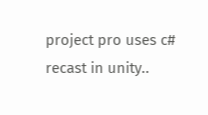project pro uses c# recast in unity..